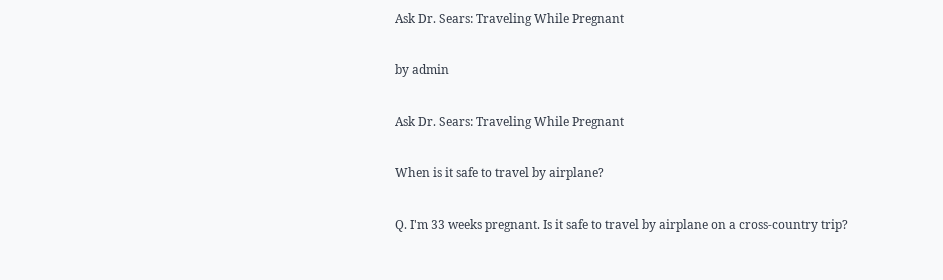Ask Dr. Sears: Traveling While Pregnant

by admin

Ask Dr. Sears: Traveling While Pregnant

When is it safe to travel by airplane?

Q. I'm 33 weeks pregnant. Is it safe to travel by airplane on a cross-country trip?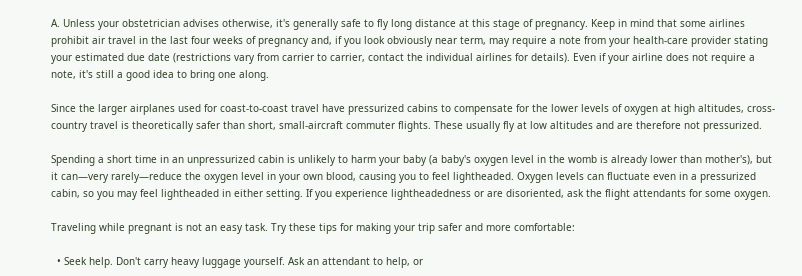A. Unless your obstetrician advises otherwise, it's generally safe to fly long distance at this stage of pregnancy. Keep in mind that some airlines prohibit air travel in the last four weeks of pregnancy and, if you look obviously near term, may require a note from your health-care provider stating your estimated due date (restrictions vary from carrier to carrier, contact the individual airlines for details). Even if your airline does not require a note, it's still a good idea to bring one along.

Since the larger airplanes used for coast-to-coast travel have pressurized cabins to compensate for the lower levels of oxygen at high altitudes, cross-country travel is theoretically safer than short, small-aircraft commuter flights. These usually fly at low altitudes and are therefore not pressurized.

Spending a short time in an unpressurized cabin is unlikely to harm your baby (a baby's oxygen level in the womb is already lower than mother's), but it can—very rarely—reduce the oxygen level in your own blood, causing you to feel lightheaded. Oxygen levels can fluctuate even in a pressurized cabin, so you may feel lightheaded in either setting. If you experience lightheadedness or are disoriented, ask the flight attendants for some oxygen.

Traveling while pregnant is not an easy task. Try these tips for making your trip safer and more comfortable:

  • Seek help. Don't carry heavy luggage yourself. Ask an attendant to help, or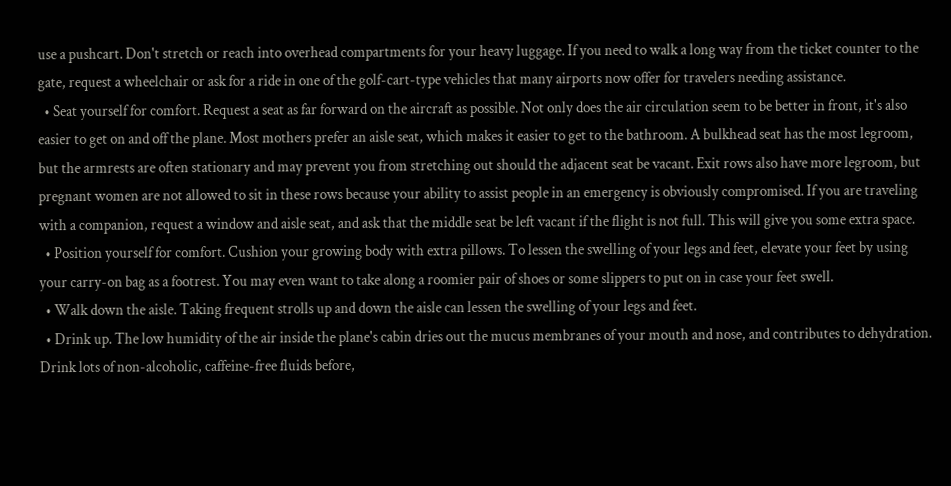use a pushcart. Don't stretch or reach into overhead compartments for your heavy luggage. If you need to walk a long way from the ticket counter to the gate, request a wheelchair or ask for a ride in one of the golf-cart-type vehicles that many airports now offer for travelers needing assistance.
  • Seat yourself for comfort. Request a seat as far forward on the aircraft as possible. Not only does the air circulation seem to be better in front, it's also easier to get on and off the plane. Most mothers prefer an aisle seat, which makes it easier to get to the bathroom. A bulkhead seat has the most legroom, but the armrests are often stationary and may prevent you from stretching out should the adjacent seat be vacant. Exit rows also have more legroom, but pregnant women are not allowed to sit in these rows because your ability to assist people in an emergency is obviously compromised. If you are traveling with a companion, request a window and aisle seat, and ask that the middle seat be left vacant if the flight is not full. This will give you some extra space.
  • Position yourself for comfort. Cushion your growing body with extra pillows. To lessen the swelling of your legs and feet, elevate your feet by using your carry-on bag as a footrest. You may even want to take along a roomier pair of shoes or some slippers to put on in case your feet swell.
  • Walk down the aisle. Taking frequent strolls up and down the aisle can lessen the swelling of your legs and feet.
  • Drink up. The low humidity of the air inside the plane's cabin dries out the mucus membranes of your mouth and nose, and contributes to dehydration. Drink lots of non-alcoholic, caffeine-free fluids before,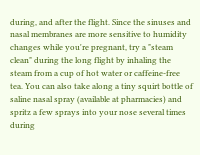during, and after the flight. Since the sinuses and nasal membranes are more sensitive to humidity changes while you're pregnant, try a "steam clean" during the long flight by inhaling the steam from a cup of hot water or caffeine-free tea. You can also take along a tiny squirt bottle of saline nasal spray (available at pharmacies) and spritz a few sprays into your nose several times during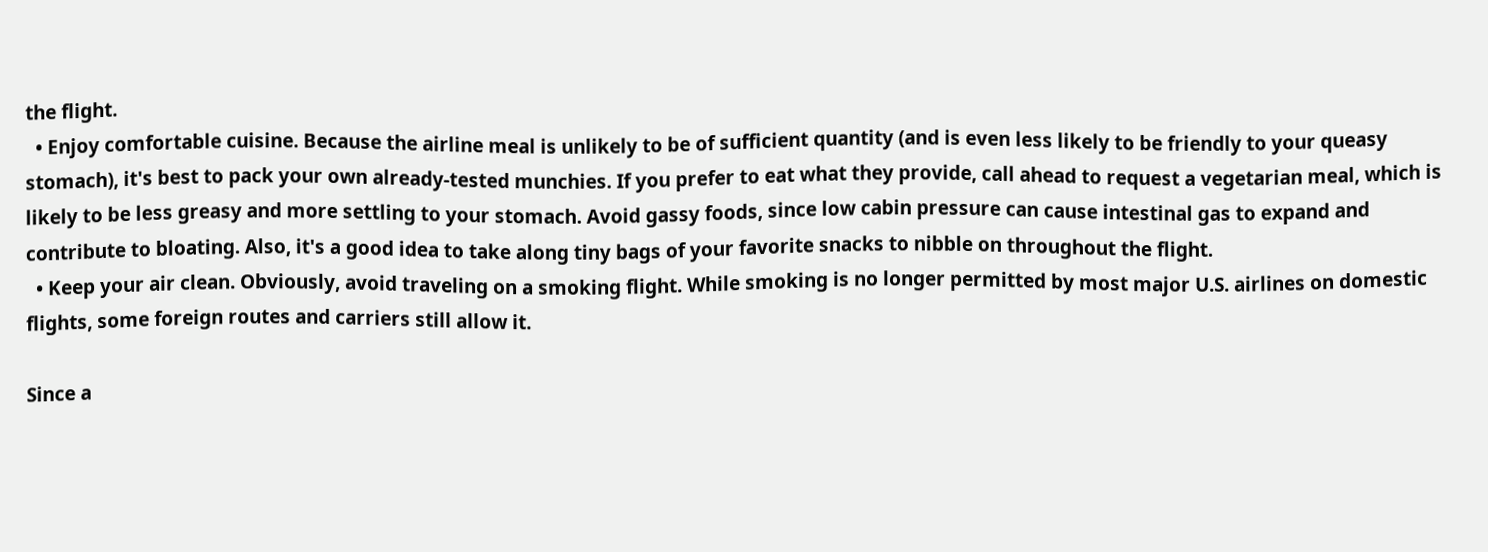the flight.
  • Enjoy comfortable cuisine. Because the airline meal is unlikely to be of sufficient quantity (and is even less likely to be friendly to your queasy stomach), it's best to pack your own already-tested munchies. If you prefer to eat what they provide, call ahead to request a vegetarian meal, which is likely to be less greasy and more settling to your stomach. Avoid gassy foods, since low cabin pressure can cause intestinal gas to expand and contribute to bloating. Also, it's a good idea to take along tiny bags of your favorite snacks to nibble on throughout the flight.
  • Keep your air clean. Obviously, avoid traveling on a smoking flight. While smoking is no longer permitted by most major U.S. airlines on domestic flights, some foreign routes and carriers still allow it.

Since a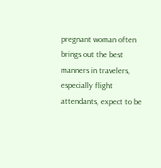pregnant woman often brings out the best manners in travelers, especially flight attendants, expect to be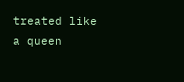treated like a queen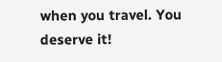when you travel. You deserve it!